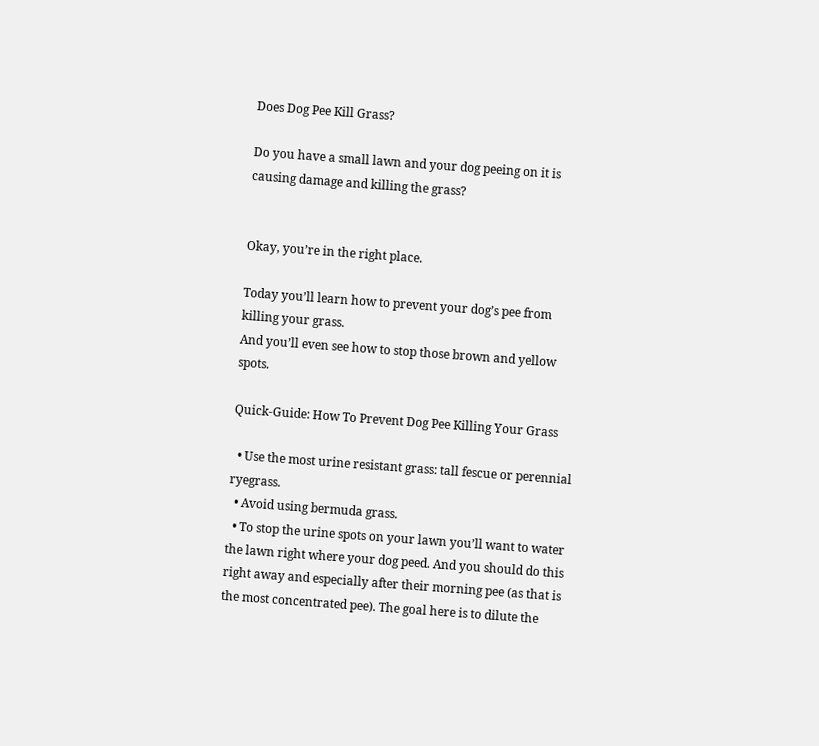Does Dog Pee Kill Grass?

Do you have a small lawn and your dog peeing on it is causing damage and killing the grass?


Okay, you’re in the right place.

Today you’ll learn how to prevent your dog’s pee from killing your grass.
And you’ll even see how to stop those brown and yellow spots.

Quick-Guide: How To Prevent Dog Pee Killing Your Grass

  • Use the most urine resistant grass: tall fescue or perennial ryegrass.
  • Avoid using bermuda grass.
  • To stop the urine spots on your lawn you’ll want to water the lawn right where your dog peed. And you should do this right away and especially after their morning pee (as that is the most concentrated pee). The goal here is to dilute the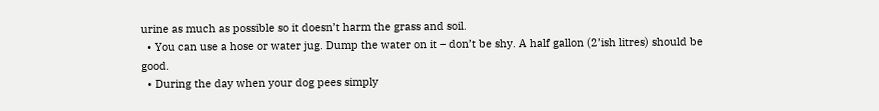urine as much as possible so it doesn’t harm the grass and soil.
  • You can use a hose or water jug. Dump the water on it – don’t be shy. A half gallon (2’ish litres) should be good.
  • During the day when your dog pees simply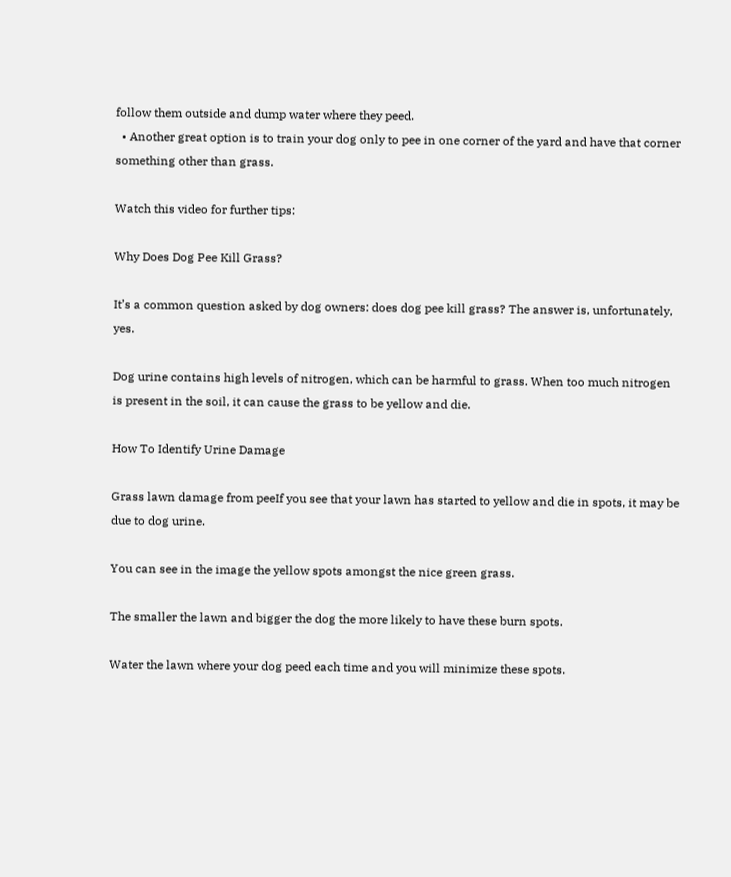follow them outside and dump water where they peed.
  • Another great option is to train your dog only to pee in one corner of the yard and have that corner something other than grass.

Watch this video for further tips:

Why Does Dog Pee Kill Grass?

It’s a common question asked by dog owners: does dog pee kill grass? The answer is, unfortunately, yes.

Dog urine contains high levels of nitrogen, which can be harmful to grass. When too much nitrogen is present in the soil, it can cause the grass to be yellow and die.

How To Identify Urine Damage

Grass lawn damage from peeIf you see that your lawn has started to yellow and die in spots, it may be due to dog urine.

You can see in the image the yellow spots amongst the nice green grass.

The smaller the lawn and bigger the dog the more likely to have these burn spots.

Water the lawn where your dog peed each time and you will minimize these spots.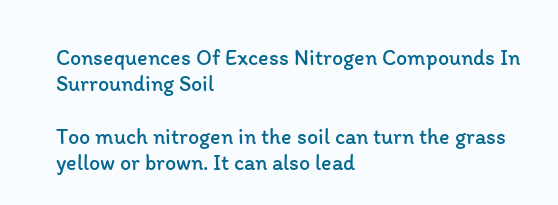Consequences Of Excess Nitrogen Compounds In Surrounding Soil

Too much nitrogen in the soil can turn the grass yellow or brown. It can also lead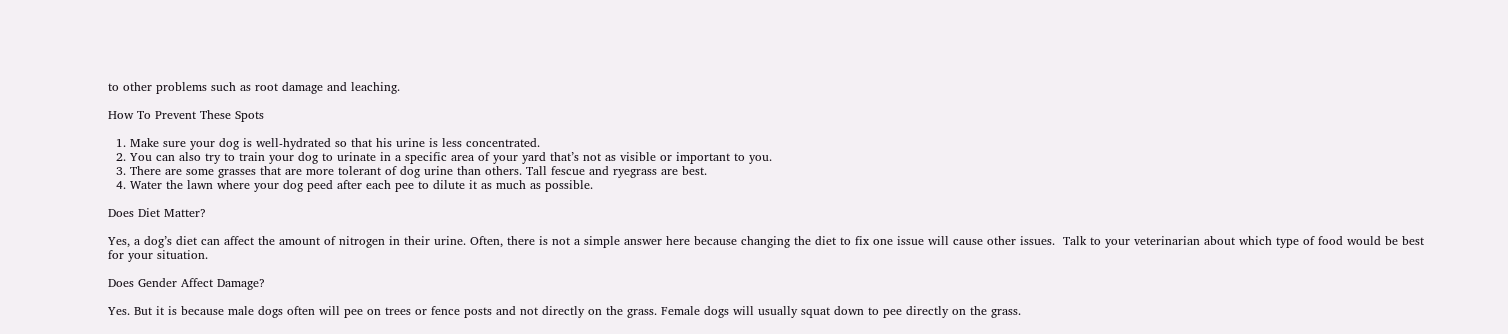to other problems such as root damage and leaching.

How To Prevent These Spots

  1. Make sure your dog is well-hydrated so that his urine is less concentrated.
  2. You can also try to train your dog to urinate in a specific area of your yard that’s not as visible or important to you.
  3. There are some grasses that are more tolerant of dog urine than others. Tall fescue and ryegrass are best.
  4. Water the lawn where your dog peed after each pee to dilute it as much as possible.

Does Diet Matter?

Yes, a dog’s diet can affect the amount of nitrogen in their urine. Often, there is not a simple answer here because changing the diet to fix one issue will cause other issues.  Talk to your veterinarian about which type of food would be best for your situation.

Does Gender Affect Damage?

Yes. But it is because male dogs often will pee on trees or fence posts and not directly on the grass. Female dogs will usually squat down to pee directly on the grass.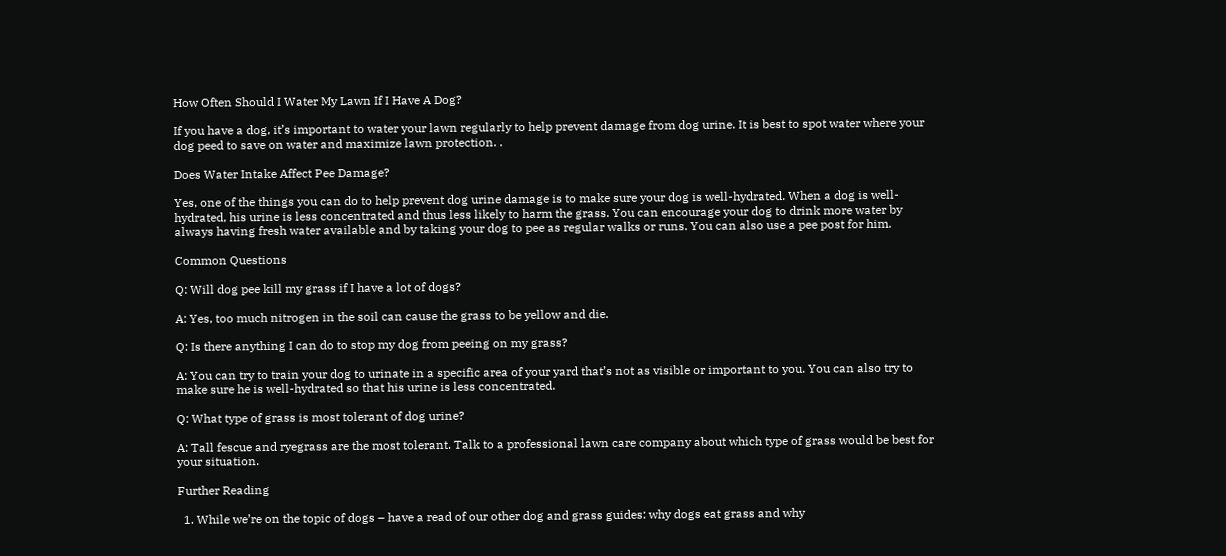How Often Should I Water My Lawn If I Have A Dog?

If you have a dog, it’s important to water your lawn regularly to help prevent damage from dog urine. It is best to spot water where your dog peed to save on water and maximize lawn protection. .

Does Water Intake Affect Pee Damage?

Yes, one of the things you can do to help prevent dog urine damage is to make sure your dog is well-hydrated. When a dog is well-hydrated, his urine is less concentrated and thus less likely to harm the grass. You can encourage your dog to drink more water by always having fresh water available and by taking your dog to pee as regular walks or runs. You can also use a pee post for him.

Common Questions

Q: Will dog pee kill my grass if I have a lot of dogs?

A: Yes, too much nitrogen in the soil can cause the grass to be yellow and die.

Q: Is there anything I can do to stop my dog from peeing on my grass?

A: You can try to train your dog to urinate in a specific area of your yard that’s not as visible or important to you. You can also try to make sure he is well-hydrated so that his urine is less concentrated.

Q: What type of grass is most tolerant of dog urine?

A: Tall fescue and ryegrass are the most tolerant. Talk to a professional lawn care company about which type of grass would be best for your situation.

Further Reading

  1. While we’re on the topic of dogs – have a read of our other dog and grass guides: why dogs eat grass and why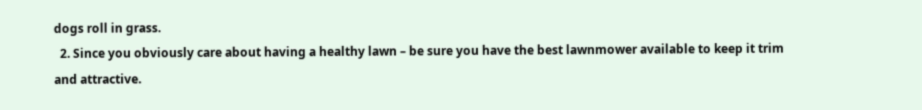dogs roll in grass.
  2. Since you obviously care about having a healthy lawn – be sure you have the best lawnmower available to keep it trim and attractive.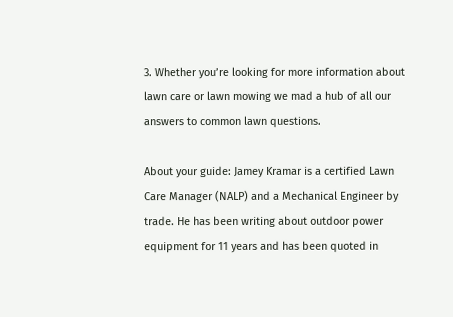3. Whether you’re looking for more information about lawn care or lawn mowing we mad a hub of all our answers to common lawn questions.

About your guide: Jamey Kramar is a certified Lawn Care Manager (NALP) and a Mechanical Engineer by trade. He has been writing about outdoor power equipment for 11 years and has been quoted in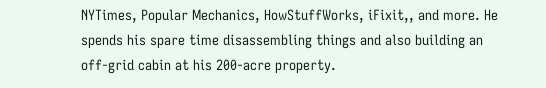NYTimes, Popular Mechanics, HowStuffWorks, iFixit,, and more. He spends his spare time disassembling things and also building an off-grid cabin at his 200-acre property.